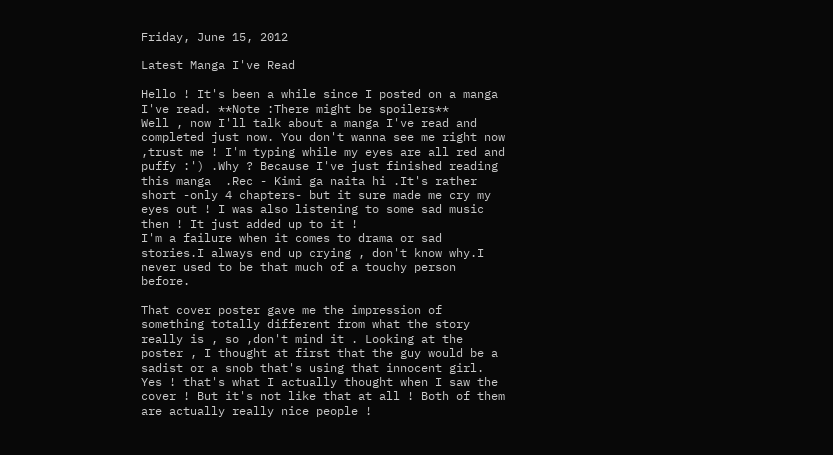Friday, June 15, 2012

Latest Manga I've Read

Hello ! It's been a while since I posted on a manga I've read. **Note :There might be spoilers**
Well , now I'll talk about a manga I've read and completed just now. You don't wanna see me right now ,trust me ! I'm typing while my eyes are all red and puffy :') .Why ? Because I've just finished reading this manga  .Rec - Kimi ga naita hi .It's rather short -only 4 chapters- but it sure made me cry my eyes out ! I was also listening to some sad music then ! It just added up to it !
I'm a failure when it comes to drama or sad stories.I always end up crying , don't know why.I never used to be that much of a touchy person before.

That cover poster gave me the impression of something totally different from what the story really is , so ,don't mind it . Looking at the poster , I thought at first that the guy would be a sadist or a snob that's using that innocent girl. Yes ! that's what I actually thought when I saw the cover ! But it's not like that at all ! Both of them are actually really nice people !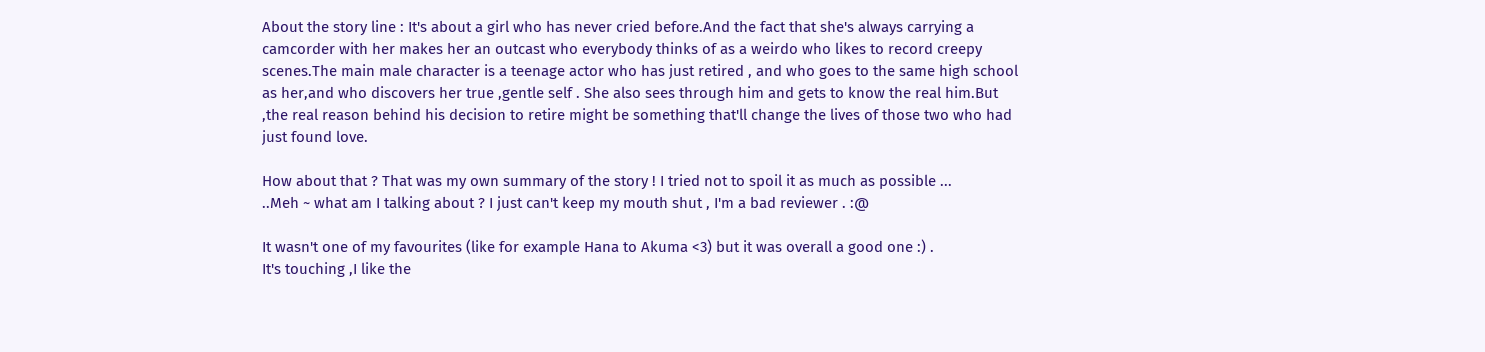About the story line : It's about a girl who has never cried before.And the fact that she's always carrying a camcorder with her makes her an outcast who everybody thinks of as a weirdo who likes to record creepy scenes.The main male character is a teenage actor who has just retired , and who goes to the same high school as her,and who discovers her true ,gentle self . She also sees through him and gets to know the real him.But ,the real reason behind his decision to retire might be something that'll change the lives of those two who had just found love.

How about that ? That was my own summary of the story ! I tried not to spoil it as much as possible ...
..Meh ~ what am I talking about ? I just can't keep my mouth shut , I'm a bad reviewer . :@

It wasn't one of my favourites (like for example Hana to Akuma <3) but it was overall a good one :) .
It's touching ,I like the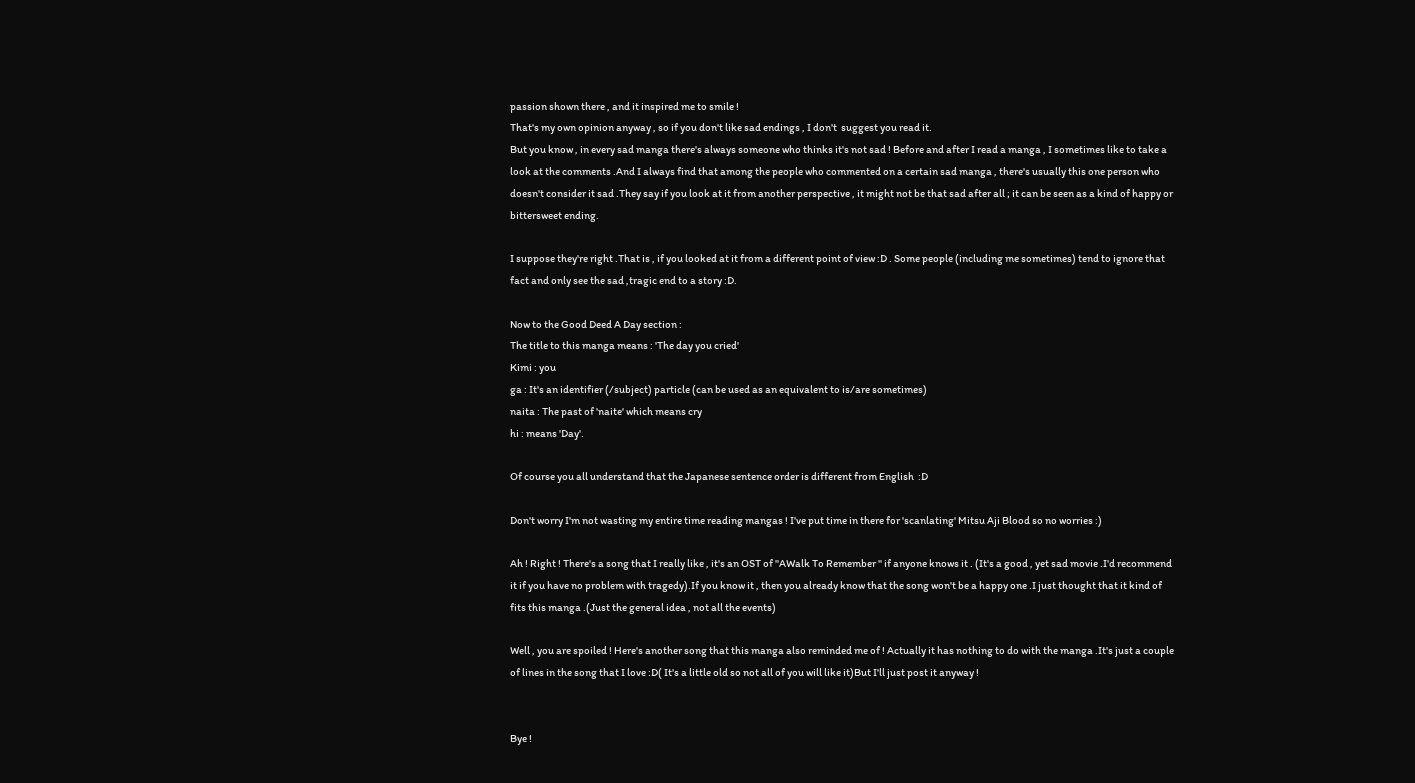passion shown there , and it inspired me to smile !
That's my own opinion anyway , so if you don't like sad endings , I don't  suggest you read it.
But you know , in every sad manga there's always someone who thinks it's not sad ! Before and after I read a manga , I sometimes like to take a look at the comments .And I always find that among the people who commented on a certain sad manga , there's usually this one person who doesn't consider it sad .They say if you look at it from another perspective , it might not be that sad after all ; it can be seen as a kind of happy or bittersweet ending.

I suppose they're right .That is , if you looked at it from a different point of view :D . Some people (including me sometimes) tend to ignore that fact and only see the sad ,tragic end to a story :D.

Now to the Good Deed A Day section :
The title to this manga means : 'The day you cried'
Kimi : you
ga : It's an identifier (/subject) particle (can be used as an equivalent to is/are sometimes)
naita : The past of 'naite' which means cry
hi : means 'Day'.

Of course you all understand that the Japanese sentence order is different from English  :D

Don't worry I'm not wasting my entire time reading mangas ! I've put time in there for 'scanlating' Mitsu Aji Blood so no worries :)

Ah ! Right ! There's a song that I really like , it's an OST of ''AWalk To Remember '' if anyone knows it . (It's a good , yet sad movie .I'd recommend it if you have no problem with tragedy).If you know it , then you already know that the song won't be a happy one .I just thought that it kind of fits this manga .(Just the general idea , not all the events)

Well , you are spoiled ! Here's another song that this manga also reminded me of ! Actually it has nothing to do with the manga .It's just a couple of lines in the song that I love :D( It's a little old so not all of you will like it)But I'll just post it anyway !


Bye !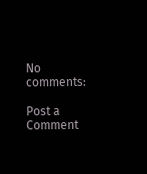No comments:

Post a Comment